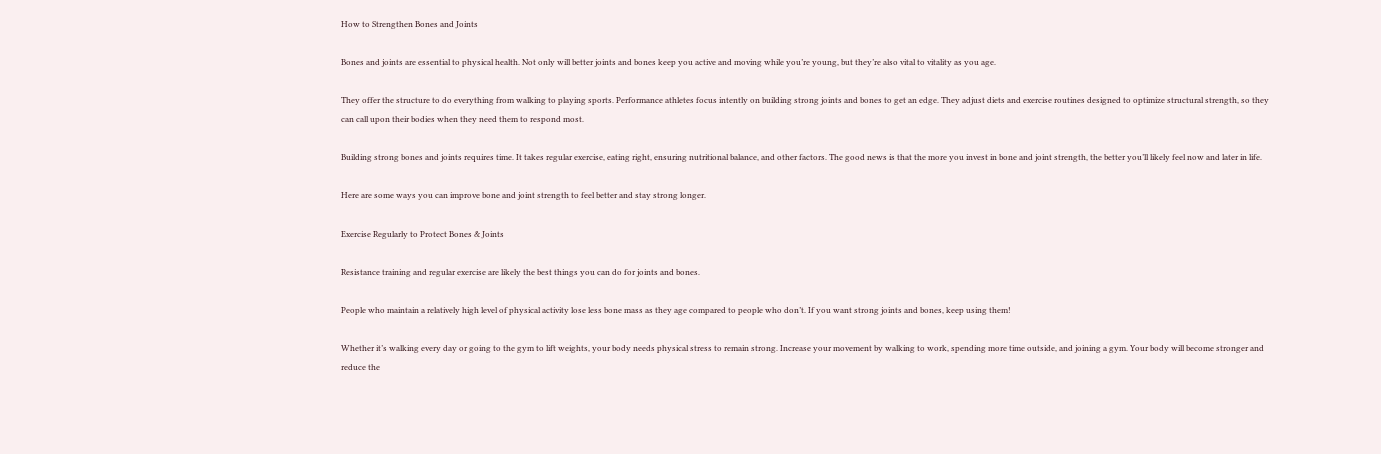How to Strengthen Bones and Joints

Bones and joints are essential to physical health. Not only will better joints and bones keep you active and moving while you’re young, but they’re also vital to vitality as you age.

They offer the structure to do everything from walking to playing sports. Performance athletes focus intently on building strong joints and bones to get an edge. They adjust diets and exercise routines designed to optimize structural strength, so they can call upon their bodies when they need them to respond most.

Building strong bones and joints requires time. It takes regular exercise, eating right, ensuring nutritional balance, and other factors. The good news is that the more you invest in bone and joint strength, the better you’ll likely feel now and later in life.

Here are some ways you can improve bone and joint strength to feel better and stay strong longer.

Exercise Regularly to Protect Bones & Joints

Resistance training and regular exercise are likely the best things you can do for joints and bones.

People who maintain a relatively high level of physical activity lose less bone mass as they age compared to people who don’t. If you want strong joints and bones, keep using them!

Whether it’s walking every day or going to the gym to lift weights, your body needs physical stress to remain strong. Increase your movement by walking to work, spending more time outside, and joining a gym. Your body will become stronger and reduce the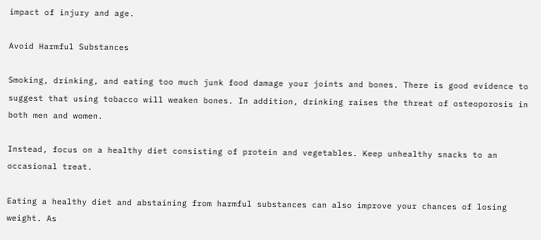impact of injury and age.

Avoid Harmful Substances

Smoking, drinking, and eating too much junk food damage your joints and bones. There is good evidence to suggest that using tobacco will weaken bones. In addition, drinking raises the threat of osteoporosis in both men and women.

Instead, focus on a healthy diet consisting of protein and vegetables. Keep unhealthy snacks to an occasional treat.

Eating a healthy diet and abstaining from harmful substances can also improve your chances of losing weight. As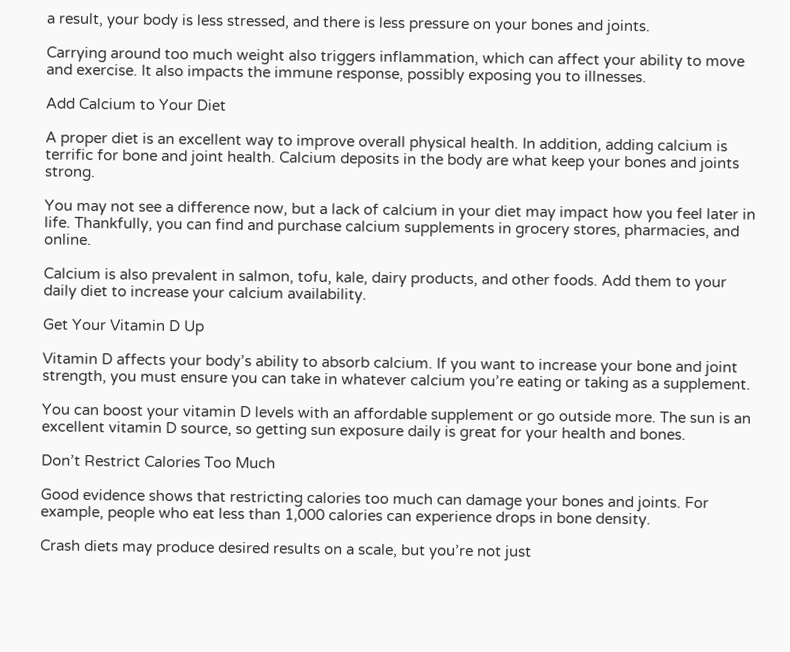a result, your body is less stressed, and there is less pressure on your bones and joints.

Carrying around too much weight also triggers inflammation, which can affect your ability to move and exercise. It also impacts the immune response, possibly exposing you to illnesses.

Add Calcium to Your Diet

A proper diet is an excellent way to improve overall physical health. In addition, adding calcium is terrific for bone and joint health. Calcium deposits in the body are what keep your bones and joints strong.

You may not see a difference now, but a lack of calcium in your diet may impact how you feel later in life. Thankfully, you can find and purchase calcium supplements in grocery stores, pharmacies, and online.

Calcium is also prevalent in salmon, tofu, kale, dairy products, and other foods. Add them to your daily diet to increase your calcium availability.

Get Your Vitamin D Up

Vitamin D affects your body’s ability to absorb calcium. If you want to increase your bone and joint strength, you must ensure you can take in whatever calcium you’re eating or taking as a supplement.

You can boost your vitamin D levels with an affordable supplement or go outside more. The sun is an excellent vitamin D source, so getting sun exposure daily is great for your health and bones.

Don’t Restrict Calories Too Much

Good evidence shows that restricting calories too much can damage your bones and joints. For example, people who eat less than 1,000 calories can experience drops in bone density.

Crash diets may produce desired results on a scale, but you’re not just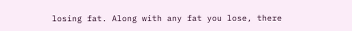losing fat. Along with any fat you lose, there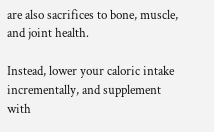are also sacrifices to bone, muscle, and joint health.

Instead, lower your caloric intake incrementally, and supplement with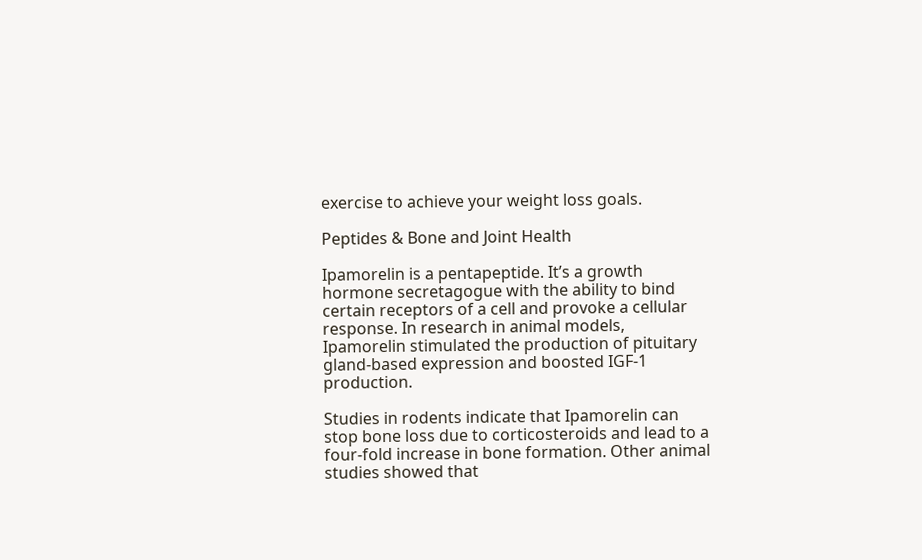exercise to achieve your weight loss goals.

Peptides & Bone and Joint Health

Ipamorelin is a pentapeptide. It’s a growth hormone secretagogue with the ability to bind certain receptors of a cell and provoke a cellular response. In research in animal models, Ipamorelin stimulated the production of pituitary gland-based expression and boosted IGF-1 production.

Studies in rodents indicate that Ipamorelin can stop bone loss due to corticosteroids and lead to a four-fold increase in bone formation. Other animal studies showed that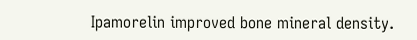Ipamorelin improved bone mineral density.